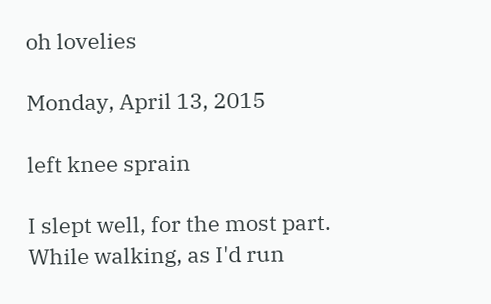oh lovelies

Monday, April 13, 2015

left knee sprain

I slept well, for the most part. While walking, as I'd run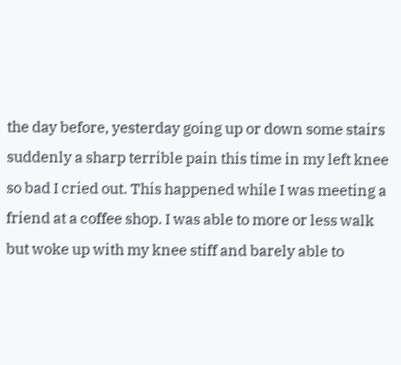the day before, yesterday going up or down some stairs suddenly a sharp terrible pain this time in my left knee so bad I cried out. This happened while I was meeting a friend at a coffee shop. I was able to more or less walk but woke up with my knee stiff and barely able to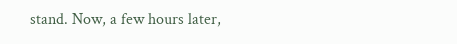stand. Now, a few hours later,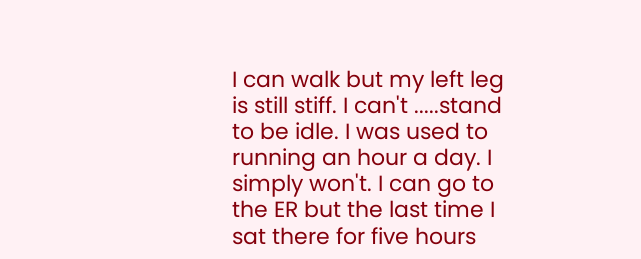I can walk but my left leg is still stiff. I can't .....stand to be idle. I was used to running an hour a day. I simply won't. I can go to the ER but the last time I sat there for five hours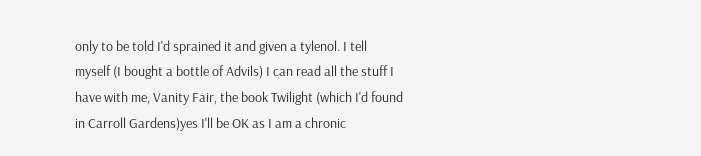only to be told I'd sprained it and given a tylenol. I tell myself (I bought a bottle of Advils) I can read all the stuff I have with me, Vanity Fair, the book Twilight (which I'd found in Carroll Gardens)yes I'll be OK as I am a chronic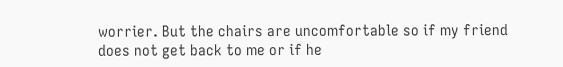worrier. But the chairs are uncomfortable so if my friend does not get back to me or if he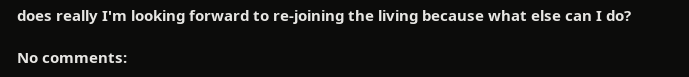does really I'm looking forward to re-joining the living because what else can I do?

No comments: